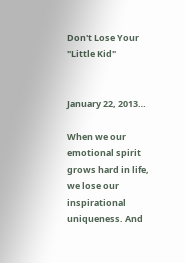Don't Lose Your "Little Kid"


January 22, 2013…

When we our emotional spirit grows hard in life, we lose our inspirational uniqueness. And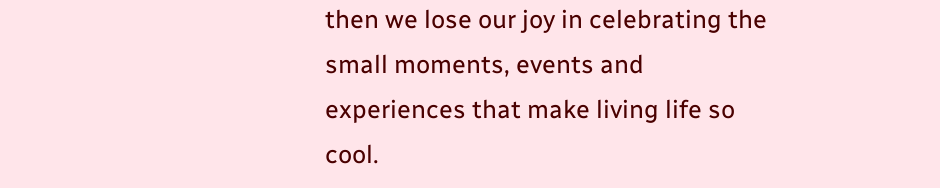then we lose our joy in celebrating the small moments, events and experiences that make living life so cool.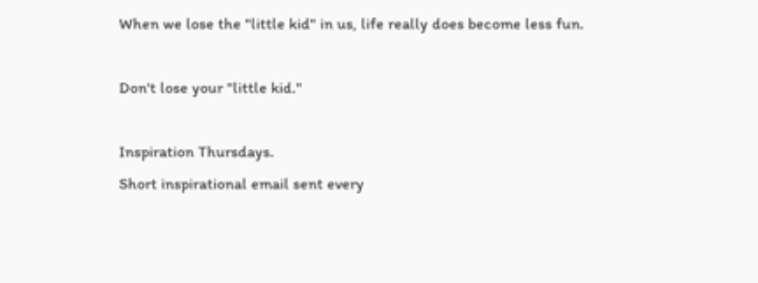When we lose the "little kid" in us, life really does become less fun.

Don't lose your "little kid."

Inspiration Thursdays.
Short inspirational email sent every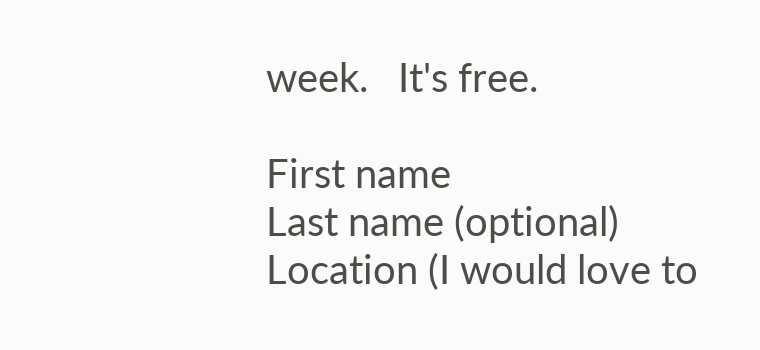week.   It's free.

First name
Last name (optional)
Location (I would love to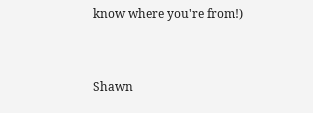know where you're from!)


Shawn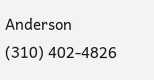Anderson                                                 (310) 402-4826